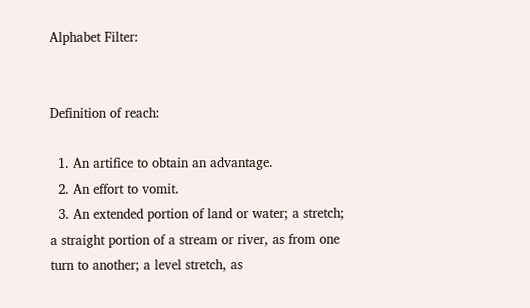Alphabet Filter:


Definition of reach:

  1. An artifice to obtain an advantage.
  2. An effort to vomit.
  3. An extended portion of land or water; a stretch; a straight portion of a stream or river, as from one turn to another; a level stretch, as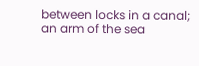between locks in a canal; an arm of the sea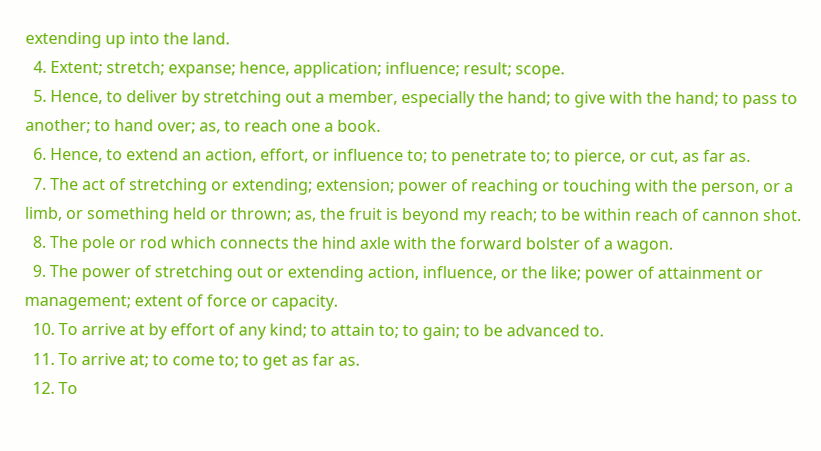extending up into the land.
  4. Extent; stretch; expanse; hence, application; influence; result; scope.
  5. Hence, to deliver by stretching out a member, especially the hand; to give with the hand; to pass to another; to hand over; as, to reach one a book.
  6. Hence, to extend an action, effort, or influence to; to penetrate to; to pierce, or cut, as far as.
  7. The act of stretching or extending; extension; power of reaching or touching with the person, or a limb, or something held or thrown; as, the fruit is beyond my reach; to be within reach of cannon shot.
  8. The pole or rod which connects the hind axle with the forward bolster of a wagon.
  9. The power of stretching out or extending action, influence, or the like; power of attainment or management; extent of force or capacity.
  10. To arrive at by effort of any kind; to attain to; to gain; to be advanced to.
  11. To arrive at; to come to; to get as far as.
  12. To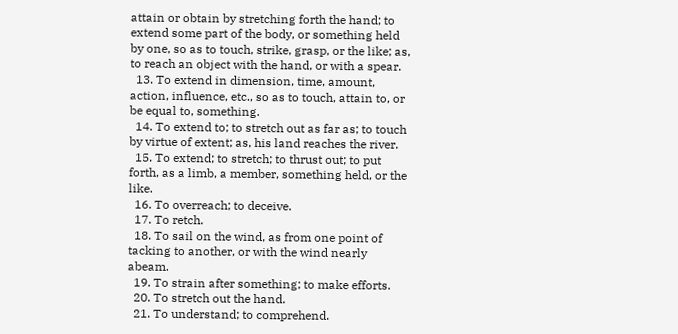attain or obtain by stretching forth the hand; to extend some part of the body, or something held by one, so as to touch, strike, grasp, or the like; as, to reach an object with the hand, or with a spear.
  13. To extend in dimension, time, amount, action, influence, etc., so as to touch, attain to, or be equal to, something.
  14. To extend to; to stretch out as far as; to touch by virtue of extent; as, his land reaches the river.
  15. To extend; to stretch; to thrust out; to put forth, as a limb, a member, something held, or the like.
  16. To overreach; to deceive.
  17. To retch.
  18. To sail on the wind, as from one point of tacking to another, or with the wind nearly abeam.
  19. To strain after something; to make efforts.
  20. To stretch out the hand.
  21. To understand; to comprehend.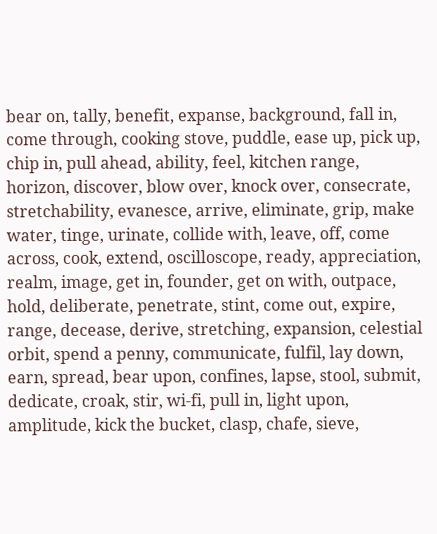bear on, tally, benefit, expanse, background, fall in, come through, cooking stove, puddle, ease up, pick up, chip in, pull ahead, ability, feel, kitchen range, horizon, discover, blow over, knock over, consecrate, stretchability, evanesce, arrive, eliminate, grip, make water, tinge, urinate, collide with, leave, off, come across, cook, extend, oscilloscope, ready, appreciation, realm, image, get in, founder, get on with, outpace, hold, deliberate, penetrate, stint, come out, expire, range, decease, derive, stretching, expansion, celestial orbit, spend a penny, communicate, fulfil, lay down, earn, spread, bear upon, confines, lapse, stool, submit, dedicate, croak, stir, wi-fi, pull in, light upon, amplitude, kick the bucket, clasp, chafe, sieve,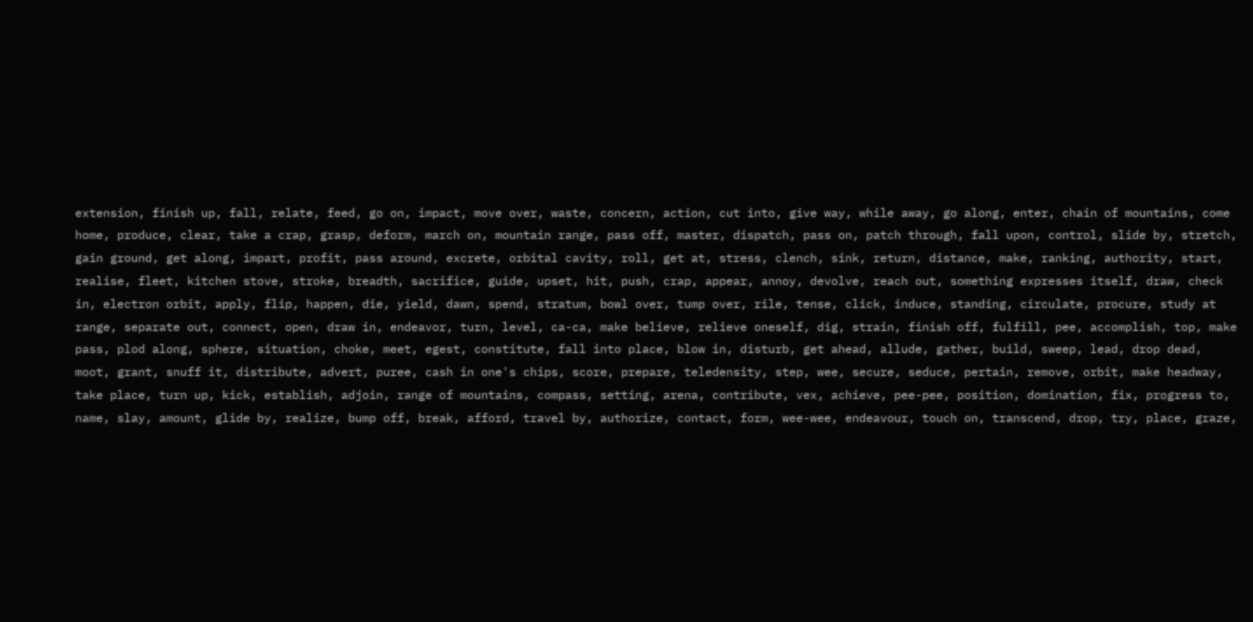extension, finish up, fall, relate, feed, go on, impact, move over, waste, concern, action, cut into, give way, while away, go along, enter, chain of mountains, come home, produce, clear, take a crap, grasp, deform, march on, mountain range, pass off, master, dispatch, pass on, patch through, fall upon, control, slide by, stretch, gain ground, get along, impart, profit, pass around, excrete, orbital cavity, roll, get at, stress, clench, sink, return, distance, make, ranking, authority, start, realise, fleet, kitchen stove, stroke, breadth, sacrifice, guide, upset, hit, push, crap, appear, annoy, devolve, reach out, something expresses itself, draw, check in, electron orbit, apply, flip, happen, die, yield, dawn, spend, stratum, bowl over, tump over, rile, tense, click, induce, standing, circulate, procure, study at range, separate out, connect, open, draw in, endeavor, turn, level, ca-ca, make believe, relieve oneself, dig, strain, finish off, fulfill, pee, accomplish, top, make pass, plod along, sphere, situation, choke, meet, egest, constitute, fall into place, blow in, disturb, get ahead, allude, gather, build, sweep, lead, drop dead, moot, grant, snuff it, distribute, advert, puree, cash in one's chips, score, prepare, teledensity, step, wee, secure, seduce, pertain, remove, orbit, make headway, take place, turn up, kick, establish, adjoin, range of mountains, compass, setting, arena, contribute, vex, achieve, pee-pee, position, domination, fix, progress to, name, slay, amount, glide by, realize, bump off, break, afford, travel by, authorize, contact, form, wee-wee, endeavour, touch on, transcend, drop, try, place, graze,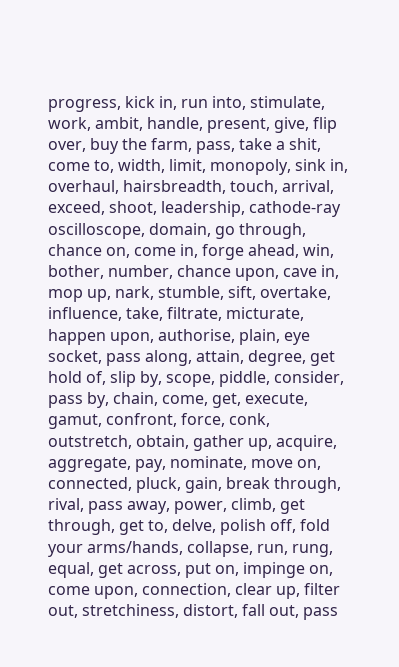progress, kick in, run into, stimulate, work, ambit, handle, present, give, flip over, buy the farm, pass, take a shit, come to, width, limit, monopoly, sink in, overhaul, hairsbreadth, touch, arrival, exceed, shoot, leadership, cathode-ray oscilloscope, domain, go through, chance on, come in, forge ahead, win, bother, number, chance upon, cave in, mop up, nark, stumble, sift, overtake, influence, take, filtrate, micturate, happen upon, authorise, plain, eye socket, pass along, attain, degree, get hold of, slip by, scope, piddle, consider, pass by, chain, come, get, execute, gamut, confront, force, conk, outstretch, obtain, gather up, acquire, aggregate, pay, nominate, move on, connected, pluck, gain, break through, rival, pass away, power, climb, get through, get to, delve, polish off, fold your arms/hands, collapse, run, rung, equal, get across, put on, impinge on, come upon, connection, clear up, filter out, stretchiness, distort, fall out, pass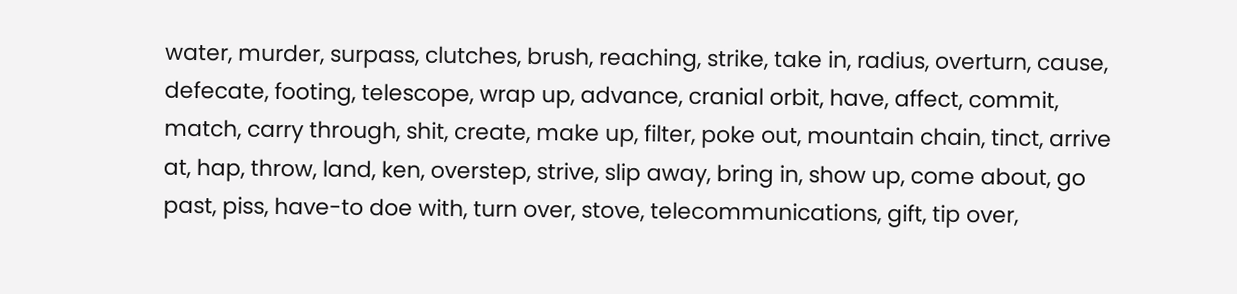water, murder, surpass, clutches, brush, reaching, strike, take in, radius, overturn, cause, defecate, footing, telescope, wrap up, advance, cranial orbit, have, affect, commit, match, carry through, shit, create, make up, filter, poke out, mountain chain, tinct, arrive at, hap, throw, land, ken, overstep, strive, slip away, bring in, show up, come about, go past, piss, have-to doe with, turn over, stove, telecommunications, gift, tip over,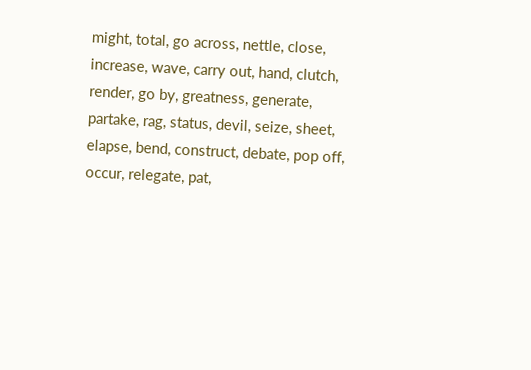might, total, go across, nettle, close, increase, wave, carry out, hand, clutch, render, go by, greatness, generate, partake, rag, status, devil, seize, sheet, elapse, bend, construct, debate, pop off, occur, relegate, pat,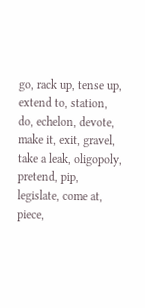go, rack up, tense up, extend to, station, do, echelon, devote, make it, exit, gravel, take a leak, oligopoly, pretend, pip, legislate, come at, piece,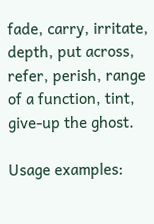fade, carry, irritate, depth, put across, refer, perish, range of a function, tint, give-up the ghost.

Usage examples: